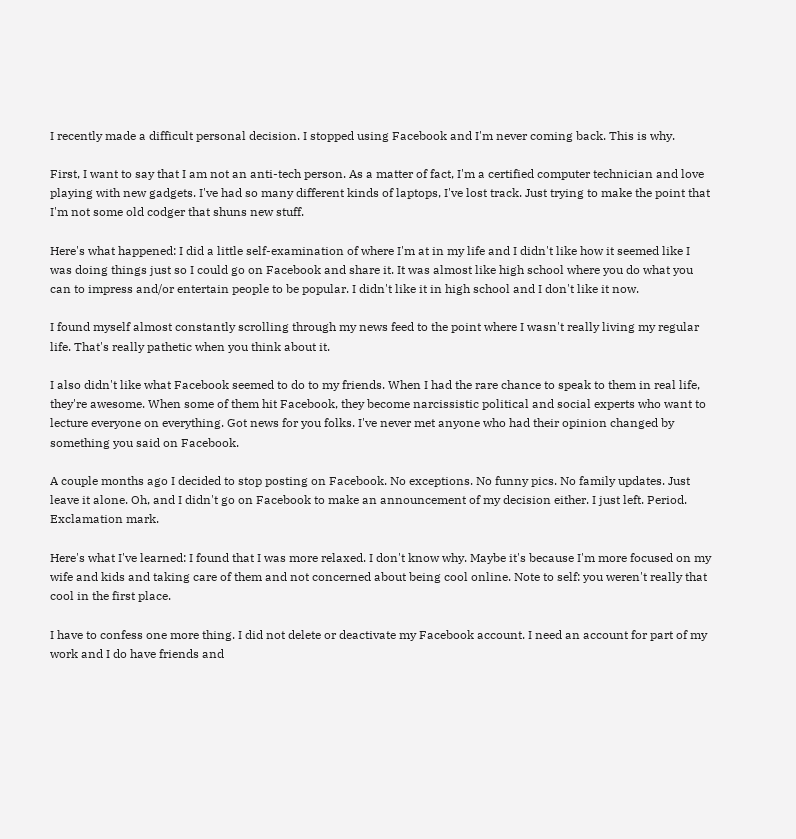I recently made a difficult personal decision. I stopped using Facebook and I'm never coming back. This is why.

First, I want to say that I am not an anti-tech person. As a matter of fact, I'm a certified computer technician and love playing with new gadgets. I've had so many different kinds of laptops, I've lost track. Just trying to make the point that I'm not some old codger that shuns new stuff.

Here's what happened: I did a little self-examination of where I'm at in my life and I didn't like how it seemed like I was doing things just so I could go on Facebook and share it. It was almost like high school where you do what you can to impress and/or entertain people to be popular. I didn't like it in high school and I don't like it now.

I found myself almost constantly scrolling through my news feed to the point where I wasn't really living my regular life. That's really pathetic when you think about it.

I also didn't like what Facebook seemed to do to my friends. When I had the rare chance to speak to them in real life, they're awesome. When some of them hit Facebook, they become narcissistic political and social experts who want to lecture everyone on everything. Got news for you folks. I've never met anyone who had their opinion changed by something you said on Facebook.

A couple months ago I decided to stop posting on Facebook. No exceptions. No funny pics. No family updates. Just leave it alone. Oh, and I didn't go on Facebook to make an announcement of my decision either. I just left. Period. Exclamation mark.

Here's what I've learned: I found that I was more relaxed. I don't know why. Maybe it's because I'm more focused on my wife and kids and taking care of them and not concerned about being cool online. Note to self: you weren't really that cool in the first place.

I have to confess one more thing. I did not delete or deactivate my Facebook account. I need an account for part of my work and I do have friends and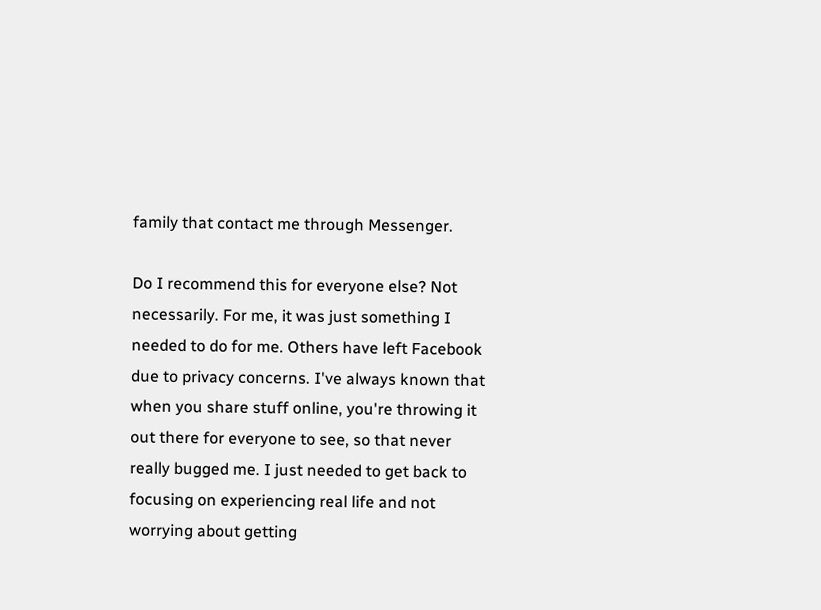family that contact me through Messenger.

Do I recommend this for everyone else? Not necessarily. For me, it was just something I needed to do for me. Others have left Facebook due to privacy concerns. I've always known that when you share stuff online, you're throwing it out there for everyone to see, so that never really bugged me. I just needed to get back to focusing on experiencing real life and not worrying about getting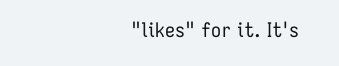"likes" for it. It's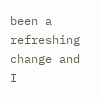been a refreshing change and I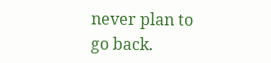never plan to go back.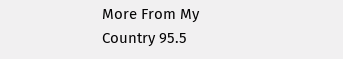More From My Country 95.5